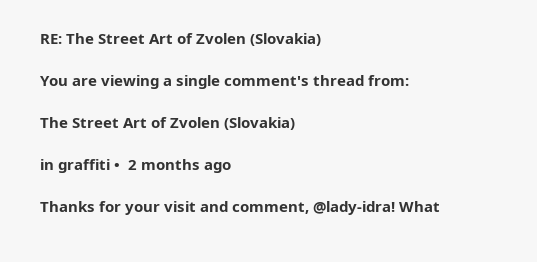RE: The Street Art of Zvolen (Slovakia)

You are viewing a single comment's thread from:

The Street Art of Zvolen (Slovakia)

in graffiti •  2 months ago

Thanks for your visit and comment, @lady-idra! What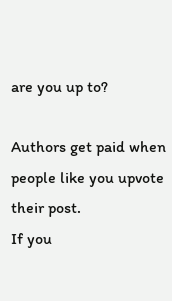are you up to?

Authors get paid when people like you upvote their post.
If you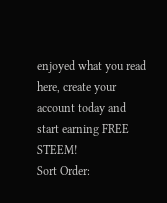enjoyed what you read here, create your account today and start earning FREE STEEM!
Sort Order: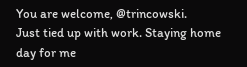You are welcome, @trincowski.
Just tied up with work. Staying home day for me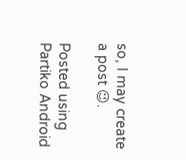so, I may create a post 😉.

Posted using Partiko Android